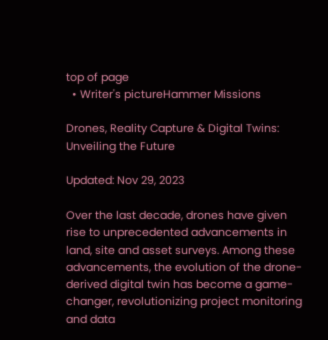top of page
  • Writer's pictureHammer Missions

Drones, Reality Capture & Digital Twins: Unveiling the Future

Updated: Nov 29, 2023

Over the last decade, drones have given rise to unprecedented advancements in land, site and asset surveys. Among these advancements, the evolution of the drone-derived digital twin has become a game-changer, revolutionizing project monitoring and data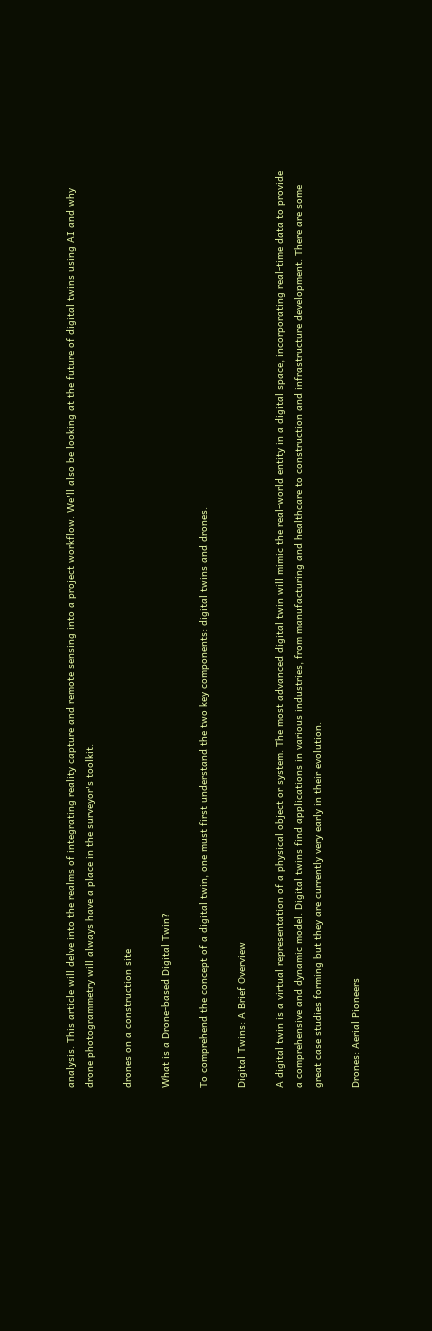analysis. This article will delve into the realms of integrating reality capture and remote sensing into a project workflow. We'll also be looking at the future of digital twins using AI and why drone photogrammetry will always have a place in the surveyor's toolkit.

drones on a construction site

What is a Drone-based Digital Twin?

To comprehend the concept of a digital twin, one must first understand the two key components: digital twins and drones.

Digital Twins: A Brief Overview

A digital twin is a virtual representation of a physical object or system. The most advanced digital twin will mimic the real-world entity in a digital space, incorporating real-time data to provide a comprehensive and dynamic model. Digital twins find applications in various industries, from manufacturing and healthcare to construction and infrastructure development. There are some great case studies forming but they are currently very early in their evolution.

Drones: Aerial Pioneers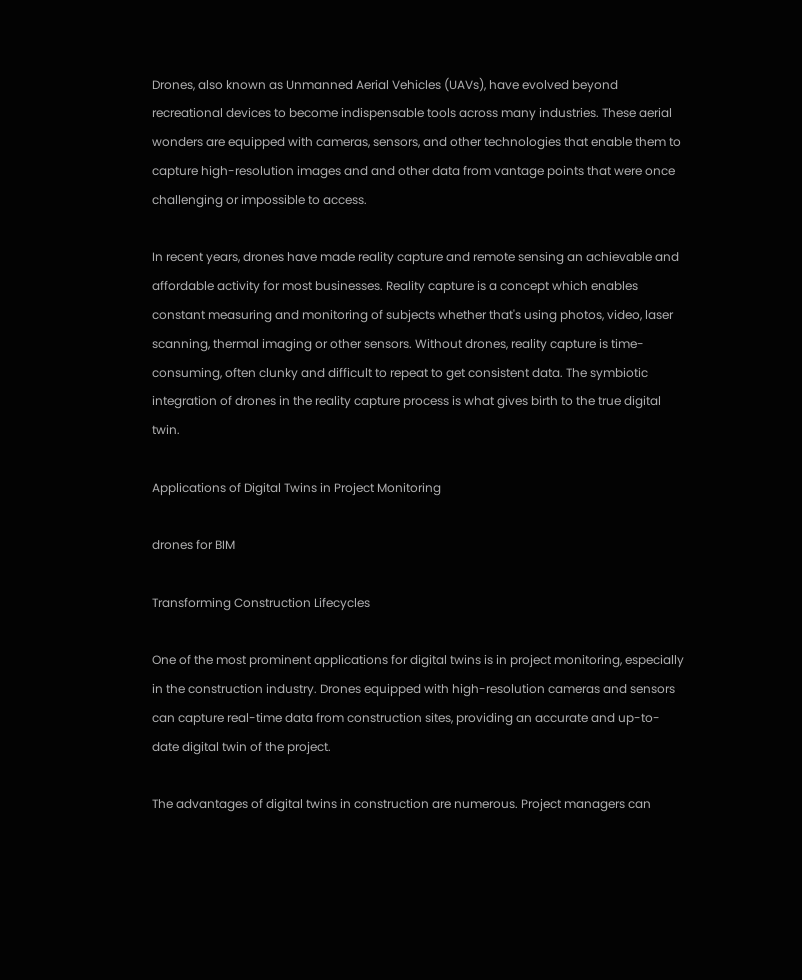Drones, also known as Unmanned Aerial Vehicles (UAVs), have evolved beyond recreational devices to become indispensable tools across many industries. These aerial wonders are equipped with cameras, sensors, and other technologies that enable them to capture high-resolution images and and other data from vantage points that were once challenging or impossible to access.

In recent years, drones have made reality capture and remote sensing an achievable and affordable activity for most businesses. Reality capture is a concept which enables constant measuring and monitoring of subjects whether that's using photos, video, laser scanning, thermal imaging or other sensors. Without drones, reality capture is time-consuming, often clunky and difficult to repeat to get consistent data. The symbiotic integration of drones in the reality capture process is what gives birth to the true digital twin.

Applications of Digital Twins in Project Monitoring

drones for BIM

Transforming Construction Lifecycles

One of the most prominent applications for digital twins is in project monitoring, especially in the construction industry. Drones equipped with high-resolution cameras and sensors can capture real-time data from construction sites, providing an accurate and up-to-date digital twin of the project.

The advantages of digital twins in construction are numerous. Project managers can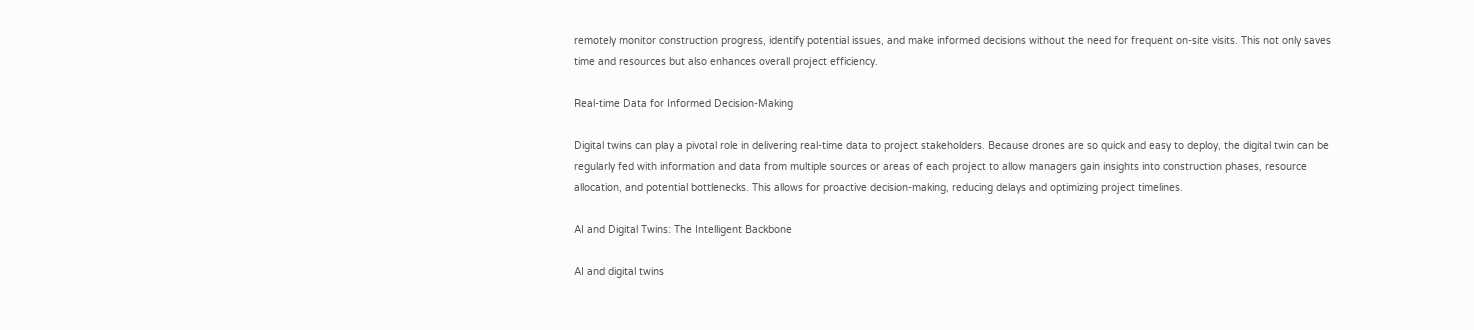remotely monitor construction progress, identify potential issues, and make informed decisions without the need for frequent on-site visits. This not only saves time and resources but also enhances overall project efficiency.

Real-time Data for Informed Decision-Making

Digital twins can play a pivotal role in delivering real-time data to project stakeholders. Because drones are so quick and easy to deploy, the digital twin can be regularly fed with information and data from multiple sources or areas of each project to allow managers gain insights into construction phases, resource allocation, and potential bottlenecks. This allows for proactive decision-making, reducing delays and optimizing project timelines.

AI and Digital Twins: The Intelligent Backbone

AI and digital twins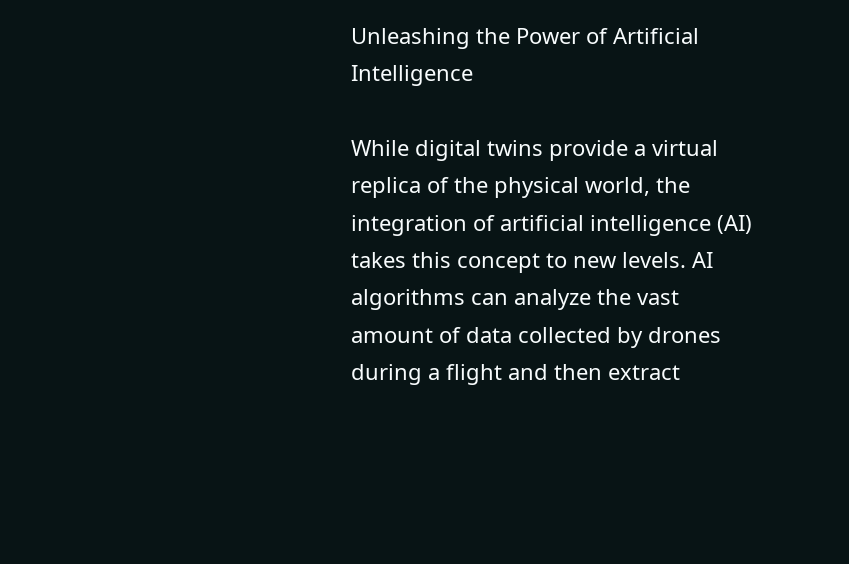Unleashing the Power of Artificial Intelligence

While digital twins provide a virtual replica of the physical world, the integration of artificial intelligence (AI) takes this concept to new levels. AI algorithms can analyze the vast amount of data collected by drones during a flight and then extract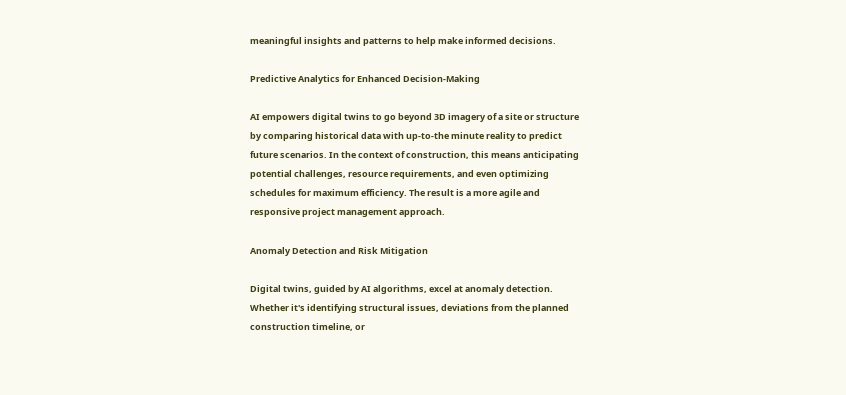meaningful insights and patterns to help make informed decisions.

Predictive Analytics for Enhanced Decision-Making

AI empowers digital twins to go beyond 3D imagery of a site or structure by comparing historical data with up-to-the minute reality to predict future scenarios. In the context of construction, this means anticipating potential challenges, resource requirements, and even optimizing schedules for maximum efficiency. The result is a more agile and responsive project management approach.

Anomaly Detection and Risk Mitigation

Digital twins, guided by AI algorithms, excel at anomaly detection. Whether it's identifying structural issues, deviations from the planned construction timeline, or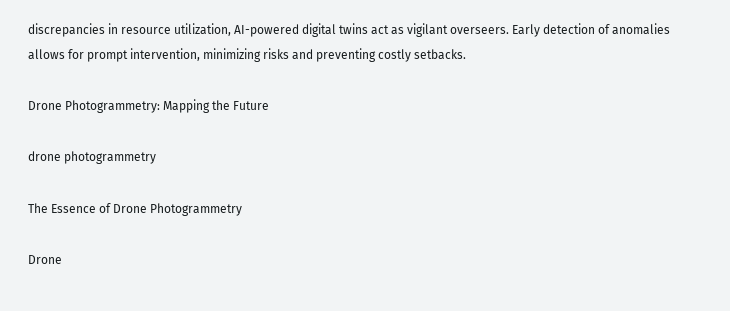discrepancies in resource utilization, AI-powered digital twins act as vigilant overseers. Early detection of anomalies allows for prompt intervention, minimizing risks and preventing costly setbacks.

Drone Photogrammetry: Mapping the Future

drone photogrammetry

The Essence of Drone Photogrammetry

Drone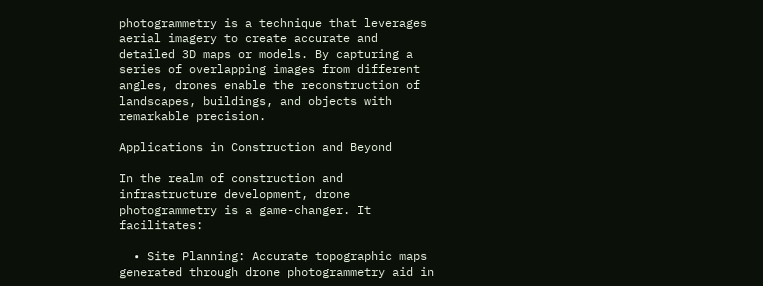photogrammetry is a technique that leverages aerial imagery to create accurate and detailed 3D maps or models. By capturing a series of overlapping images from different angles, drones enable the reconstruction of landscapes, buildings, and objects with remarkable precision.

Applications in Construction and Beyond

In the realm of construction and infrastructure development, drone photogrammetry is a game-changer. It facilitates:

  • Site Planning: Accurate topographic maps generated through drone photogrammetry aid in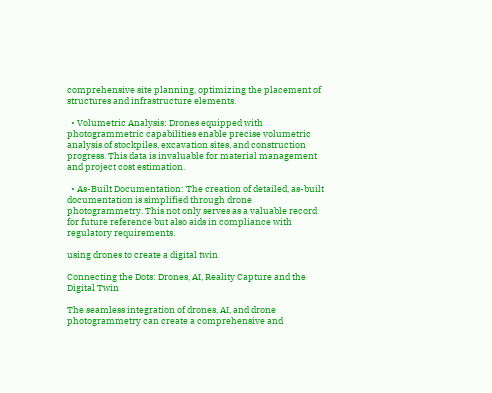comprehensive site planning, optimizing the placement of structures and infrastructure elements.

  • Volumetric Analysis: Drones equipped with photogrammetric capabilities enable precise volumetric analysis of stockpiles, excavation sites, and construction progress. This data is invaluable for material management and project cost estimation.

  • As-Built Documentation: The creation of detailed, as-built documentation is simplified through drone photogrammetry. This not only serves as a valuable record for future reference but also aids in compliance with regulatory requirements.

using drones to create a digital twin

Connecting the Dots: Drones, AI, Reality Capture and the Digital Twin

The seamless integration of drones, AI, and drone photogrammetry can create a comprehensive and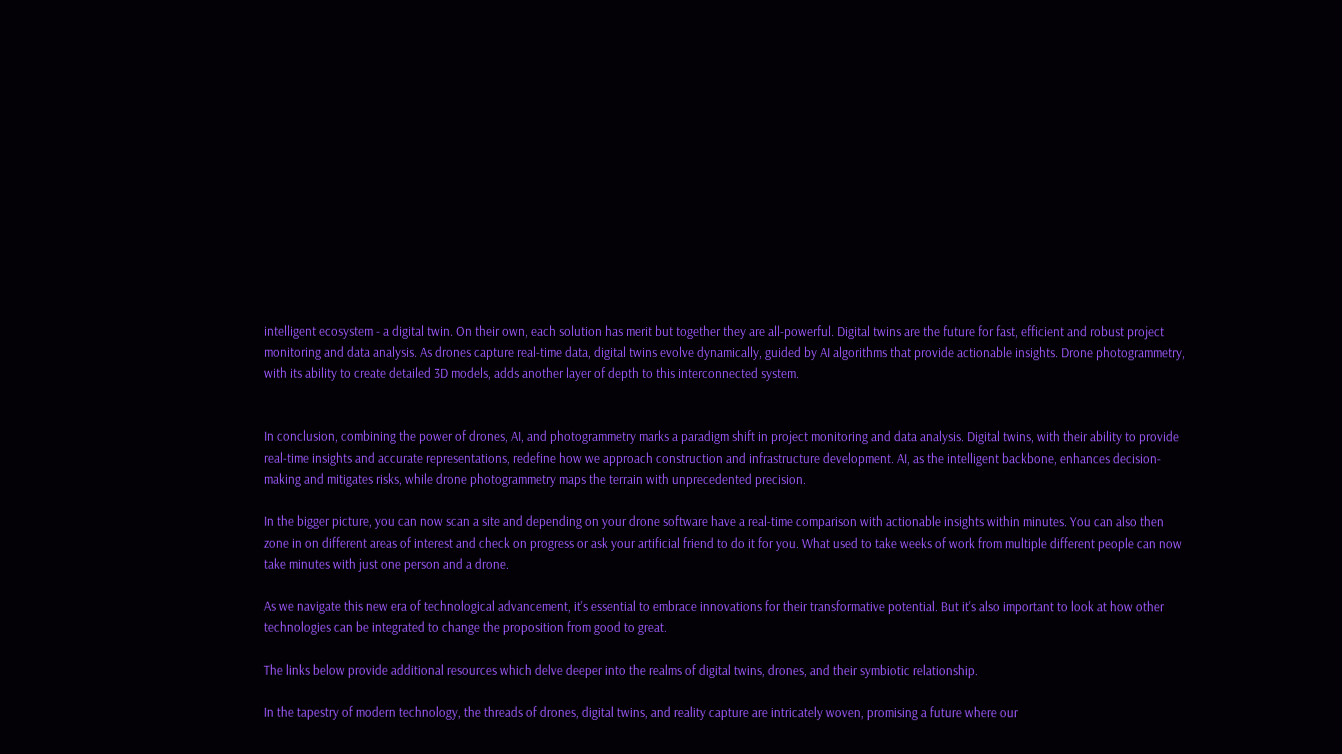intelligent ecosystem - a digital twin. On their own, each solution has merit but together they are all-powerful. Digital twins are the future for fast, efficient and robust project monitoring and data analysis. As drones capture real-time data, digital twins evolve dynamically, guided by AI algorithms that provide actionable insights. Drone photogrammetry, with its ability to create detailed 3D models, adds another layer of depth to this interconnected system.


In conclusion, combining the power of drones, AI, and photogrammetry marks a paradigm shift in project monitoring and data analysis. Digital twins, with their ability to provide real-time insights and accurate representations, redefine how we approach construction and infrastructure development. AI, as the intelligent backbone, enhances decision-making and mitigates risks, while drone photogrammetry maps the terrain with unprecedented precision.

In the bigger picture, you can now scan a site and depending on your drone software have a real-time comparison with actionable insights within minutes. You can also then zone in on different areas of interest and check on progress or ask your artificial friend to do it for you. What used to take weeks of work from multiple different people can now take minutes with just one person and a drone.

As we navigate this new era of technological advancement, it's essential to embrace innovations for their transformative potential. But it's also important to look at how other technologies can be integrated to change the proposition from good to great.

The links below provide additional resources which delve deeper into the realms of digital twins, drones, and their symbiotic relationship.

In the tapestry of modern technology, the threads of drones, digital twins, and reality capture are intricately woven, promising a future where our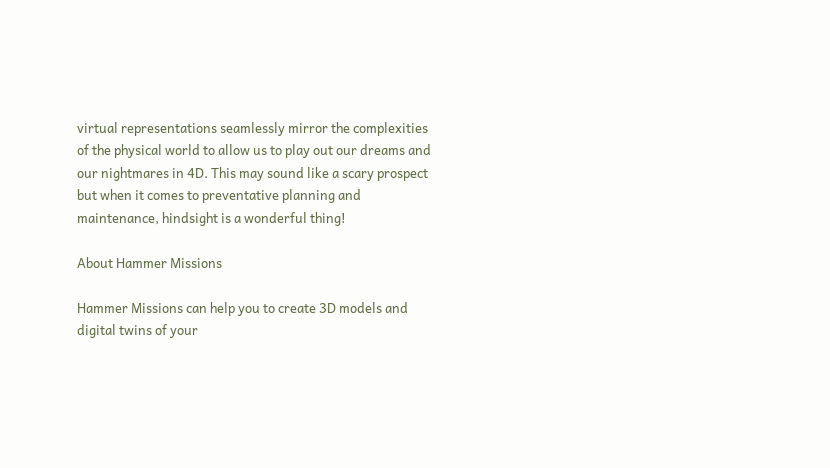virtual representations seamlessly mirror the complexities of the physical world to allow us to play out our dreams and our nightmares in 4D. This may sound like a scary prospect but when it comes to preventative planning and maintenance, hindsight is a wonderful thing!

About Hammer Missions

Hammer Missions can help you to create 3D models and digital twins of your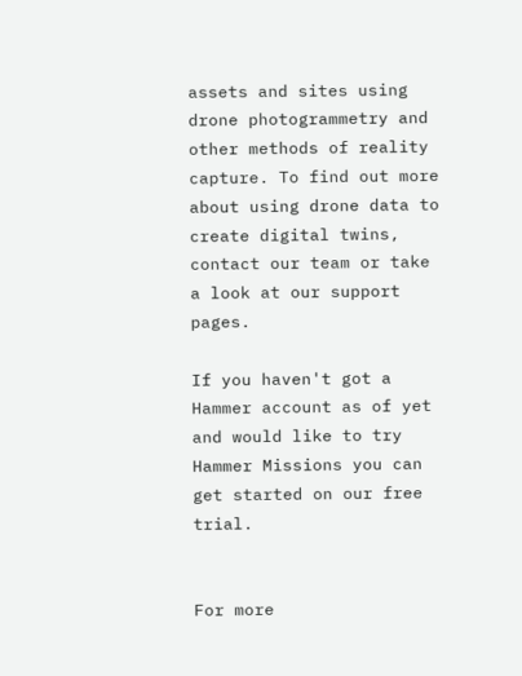assets and sites using drone photogrammetry and other methods of reality capture. To find out more about using drone data to create digital twins, contact our team or take a look at our support pages.

If you haven't got a Hammer account as of yet and would like to try Hammer Missions you can get started on our free trial.


For more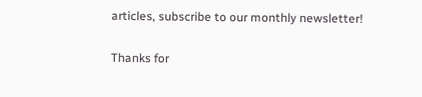articles, subscribe to our monthly newsletter!

Thanks for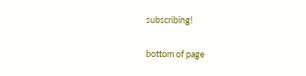subscribing!

bottom of page